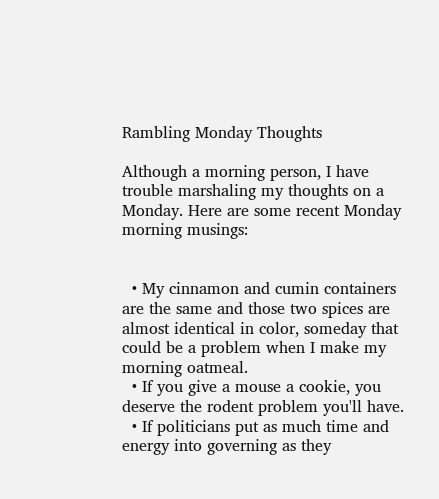Rambling Monday Thoughts

Although a morning person, I have trouble marshaling my thoughts on a Monday. Here are some recent Monday morning musings:


  • My cinnamon and cumin containers are the same and those two spices are almost identical in color, someday that could be a problem when I make my morning oatmeal.
  • If you give a mouse a cookie, you deserve the rodent problem you'll have.
  • If politicians put as much time and energy into governing as they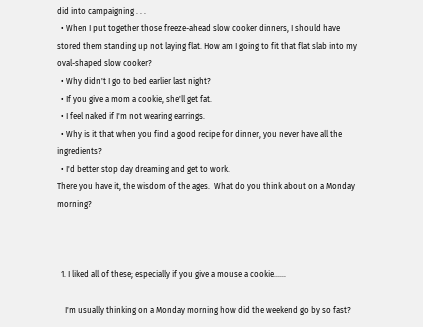did into campaigning . . .
  • When I put together those freeze-ahead slow cooker dinners, I should have stored them standing up not laying flat. How am I going to fit that flat slab into my oval-shaped slow cooker?
  • Why didn't I go to bed earlier last night?
  • If you give a mom a cookie, she'll get fat.
  • I feel naked if I'm not wearing earrings.
  • Why is it that when you find a good recipe for dinner, you never have all the ingredients?
  • I'd better stop day dreaming and get to work.
There you have it, the wisdom of the ages.  What do you think about on a Monday morning?



  1. I liked all of these; especially if you give a mouse a cookie......

    I'm usually thinking on a Monday morning how did the weekend go by so fast?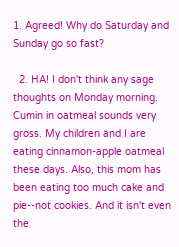1. Agreed! Why do Saturday and Sunday go so fast?

  2. HA! I don't think any sage thoughts on Monday morning. Cumin in oatmeal sounds very gross. My children and I are eating cinnamon-apple oatmeal these days. Also, this mom has been eating too much cake and pie--not cookies. And it isn't even the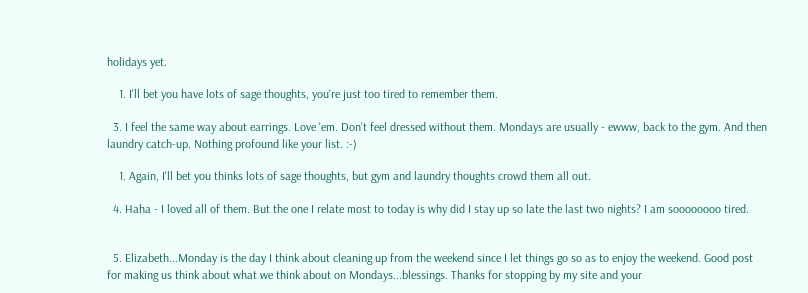holidays yet.

    1. I'll bet you have lots of sage thoughts, you're just too tired to remember them.

  3. I feel the same way about earrings. Love 'em. Don't feel dressed without them. Mondays are usually - ewww, back to the gym. And then laundry catch-up. Nothing profound like your list. :-)

    1. Again, I'll bet you thinks lots of sage thoughts, but gym and laundry thoughts crowd them all out.

  4. Haha - I loved all of them. But the one I relate most to today is why did I stay up so late the last two nights? I am soooooooo tired.


  5. Elizabeth...Monday is the day I think about cleaning up from the weekend since I let things go so as to enjoy the weekend. Good post for making us think about what we think about on Mondays...blessings. Thanks for stopping by my site and your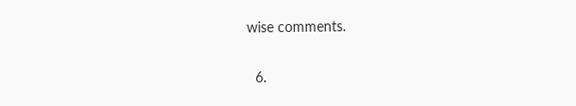wise comments.

  6.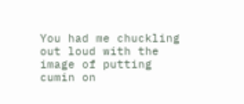You had me chuckling out loud with the image of putting cumin on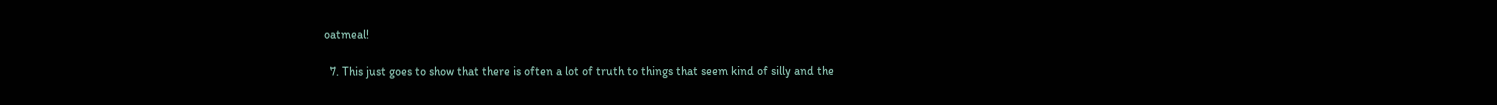oatmeal!

  7. This just goes to show that there is often a lot of truth to things that seem kind of silly and the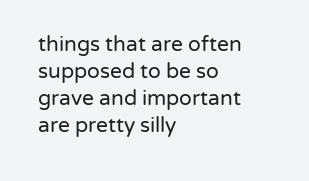things that are often supposed to be so grave and important are pretty silly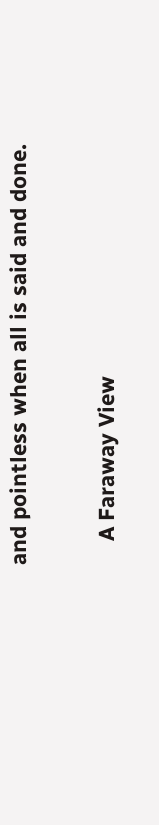and pointless when all is said and done.

    A Faraway View